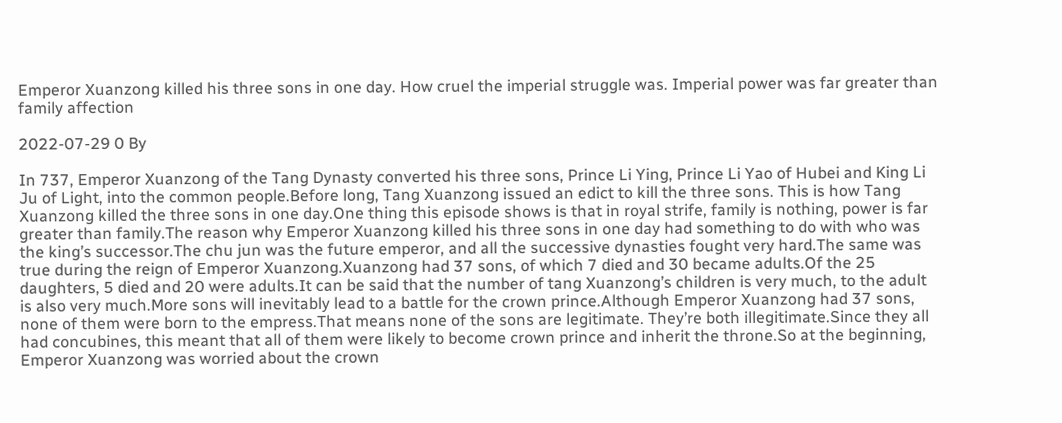Emperor Xuanzong killed his three sons in one day. How cruel the imperial struggle was. Imperial power was far greater than family affection

2022-07-29 0 By

In 737, Emperor Xuanzong of the Tang Dynasty converted his three sons, Prince Li Ying, Prince Li Yao of Hubei and King Li Ju of Light, into the common people.Before long, Tang Xuanzong issued an edict to kill the three sons. This is how Tang Xuanzong killed the three sons in one day.One thing this episode shows is that in royal strife, family is nothing, power is far greater than family.The reason why Emperor Xuanzong killed his three sons in one day had something to do with who was the king’s successor.The chu jun was the future emperor, and all the successive dynasties fought very hard.The same was true during the reign of Emperor Xuanzong.Xuanzong had 37 sons, of which 7 died and 30 became adults.Of the 25 daughters, 5 died and 20 were adults.It can be said that the number of tang Xuanzong’s children is very much, to the adult is also very much.More sons will inevitably lead to a battle for the crown prince.Although Emperor Xuanzong had 37 sons, none of them were born to the empress.That means none of the sons are legitimate. They’re both illegitimate.Since they all had concubines, this meant that all of them were likely to become crown prince and inherit the throne.So at the beginning, Emperor Xuanzong was worried about the crown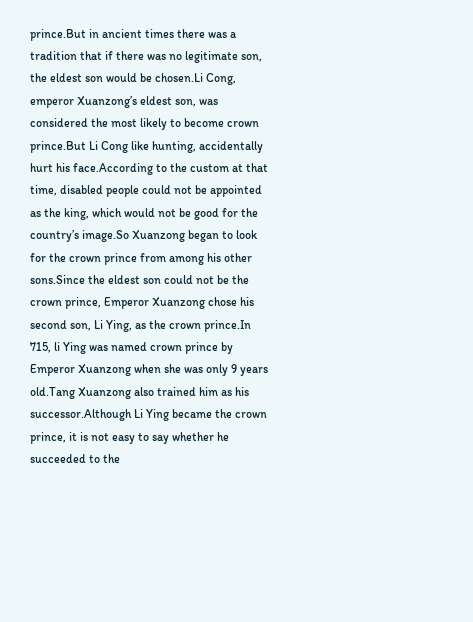prince.But in ancient times there was a tradition that if there was no legitimate son, the eldest son would be chosen.Li Cong, emperor Xuanzong’s eldest son, was considered the most likely to become crown prince.But Li Cong like hunting, accidentally hurt his face.According to the custom at that time, disabled people could not be appointed as the king, which would not be good for the country’s image.So Xuanzong began to look for the crown prince from among his other sons.Since the eldest son could not be the crown prince, Emperor Xuanzong chose his second son, Li Ying, as the crown prince.In 715, li Ying was named crown prince by Emperor Xuanzong when she was only 9 years old.Tang Xuanzong also trained him as his successor.Although Li Ying became the crown prince, it is not easy to say whether he succeeded to the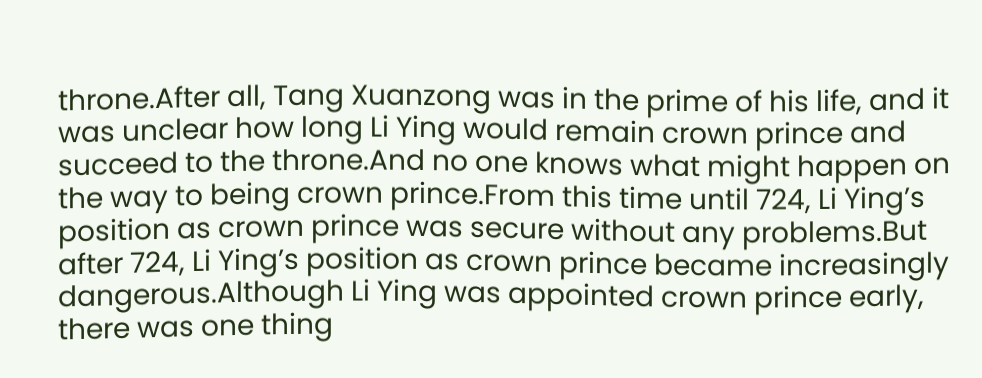throne.After all, Tang Xuanzong was in the prime of his life, and it was unclear how long Li Ying would remain crown prince and succeed to the throne.And no one knows what might happen on the way to being crown prince.From this time until 724, Li Ying’s position as crown prince was secure without any problems.But after 724, Li Ying’s position as crown prince became increasingly dangerous.Although Li Ying was appointed crown prince early, there was one thing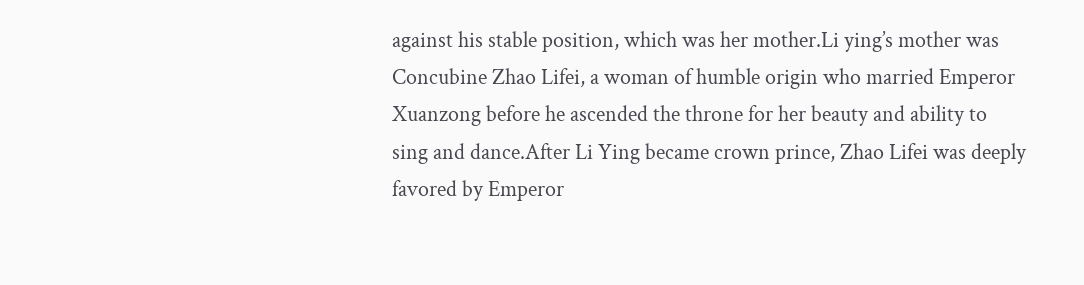against his stable position, which was her mother.Li ying’s mother was Concubine Zhao Lifei, a woman of humble origin who married Emperor Xuanzong before he ascended the throne for her beauty and ability to sing and dance.After Li Ying became crown prince, Zhao Lifei was deeply favored by Emperor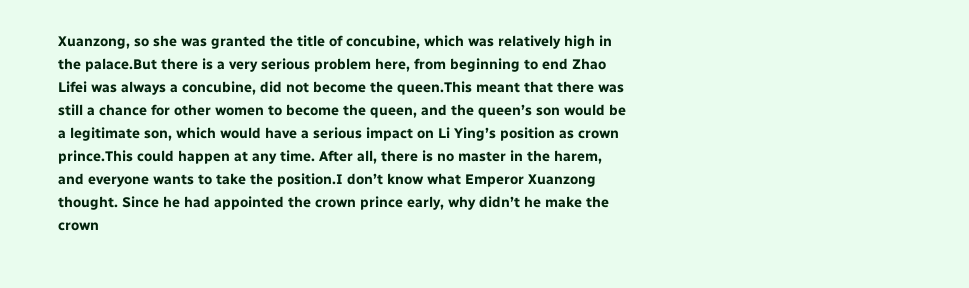Xuanzong, so she was granted the title of concubine, which was relatively high in the palace.But there is a very serious problem here, from beginning to end Zhao Lifei was always a concubine, did not become the queen.This meant that there was still a chance for other women to become the queen, and the queen’s son would be a legitimate son, which would have a serious impact on Li Ying’s position as crown prince.This could happen at any time. After all, there is no master in the harem, and everyone wants to take the position.I don’t know what Emperor Xuanzong thought. Since he had appointed the crown prince early, why didn’t he make the crown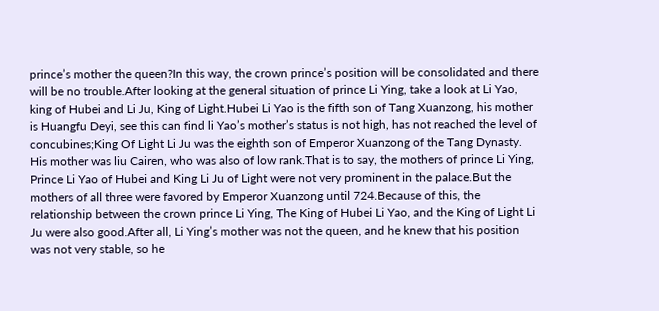prince’s mother the queen?In this way, the crown prince’s position will be consolidated and there will be no trouble.After looking at the general situation of prince Li Ying, take a look at Li Yao, king of Hubei and Li Ju, King of Light.Hubei Li Yao is the fifth son of Tang Xuanzong, his mother is Huangfu Deyi, see this can find li Yao’s mother’s status is not high, has not reached the level of concubines;King Of Light Li Ju was the eighth son of Emperor Xuanzong of the Tang Dynasty. His mother was liu Cairen, who was also of low rank.That is to say, the mothers of prince Li Ying, Prince Li Yao of Hubei and King Li Ju of Light were not very prominent in the palace.But the mothers of all three were favored by Emperor Xuanzong until 724.Because of this, the relationship between the crown prince Li Ying, The King of Hubei Li Yao, and the King of Light Li Ju were also good.After all, Li Ying’s mother was not the queen, and he knew that his position was not very stable, so he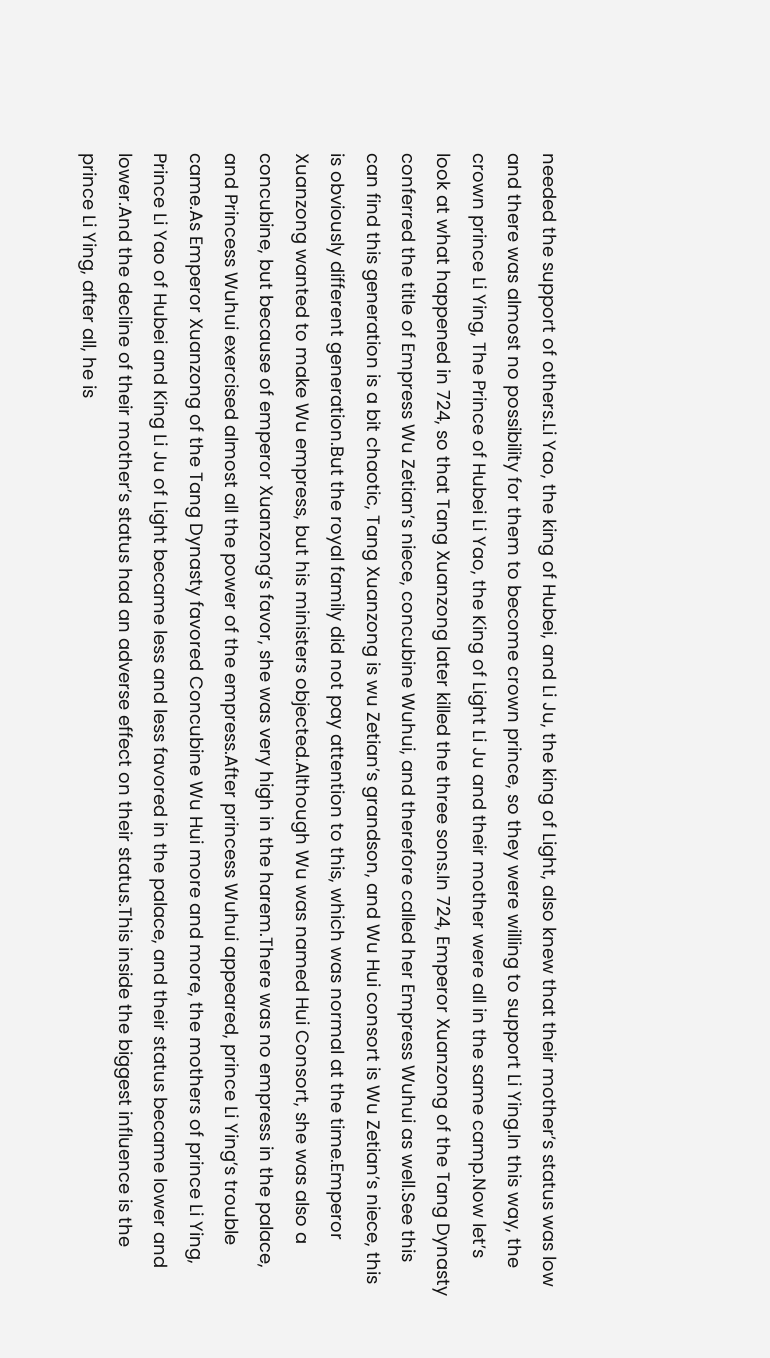needed the support of others.Li Yao, the king of Hubei, and Li Ju, the king of Light, also knew that their mother’s status was low and there was almost no possibility for them to become crown prince, so they were willing to support Li Ying.In this way, the crown prince Li Ying, The Prince of Hubei Li Yao, the King of Light Li Ju and their mother were all in the same camp.Now let’s look at what happened in 724, so that Tang Xuanzong later killed the three sons.In 724, Emperor Xuanzong of the Tang Dynasty conferred the title of Empress Wu Zetian’s niece, concubine Wuhui, and therefore called her Empress Wuhui as well.See this can find this generation is a bit chaotic, Tang Xuanzong is wu Zetian’s grandson, and Wu Hui consort is Wu Zetian’s niece, this is obviously different generation.But the royal family did not pay attention to this, which was normal at the time.Emperor Xuanzong wanted to make Wu empress, but his ministers objected.Although Wu was named Hui Consort, she was also a concubine, but because of emperor Xuanzong’s favor, she was very high in the harem.There was no empress in the palace, and Princess Wuhui exercised almost all the power of the empress.After princess Wuhui appeared, prince Li Ying’s trouble came.As Emperor Xuanzong of the Tang Dynasty favored Concubine Wu Hui more and more, the mothers of prince Li Ying, Prince Li Yao of Hubei and King Li Ju of Light became less and less favored in the palace, and their status became lower and lower.And the decline of their mother’s status had an adverse effect on their status.This inside the biggest influence is the prince Li Ying, after all, he is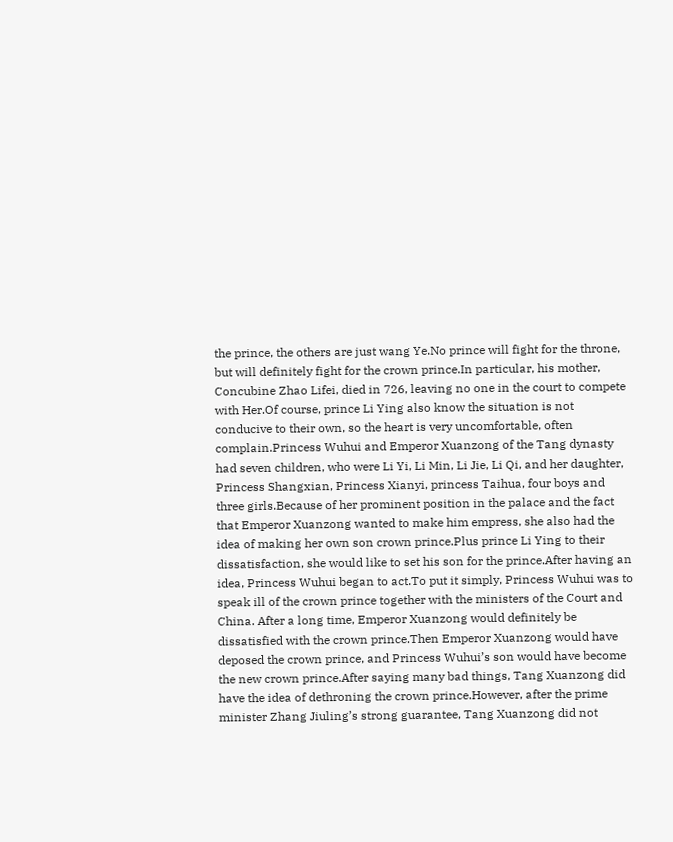the prince, the others are just wang Ye.No prince will fight for the throne, but will definitely fight for the crown prince.In particular, his mother, Concubine Zhao Lifei, died in 726, leaving no one in the court to compete with Her.Of course, prince Li Ying also know the situation is not conducive to their own, so the heart is very uncomfortable, often complain.Princess Wuhui and Emperor Xuanzong of the Tang dynasty had seven children, who were Li Yi, Li Min, Li Jie, Li Qi, and her daughter, Princess Shangxian, Princess Xianyi, princess Taihua, four boys and three girls.Because of her prominent position in the palace and the fact that Emperor Xuanzong wanted to make him empress, she also had the idea of making her own son crown prince.Plus prince Li Ying to their dissatisfaction, she would like to set his son for the prince.After having an idea, Princess Wuhui began to act.To put it simply, Princess Wuhui was to speak ill of the crown prince together with the ministers of the Court and China. After a long time, Emperor Xuanzong would definitely be dissatisfied with the crown prince.Then Emperor Xuanzong would have deposed the crown prince, and Princess Wuhui’s son would have become the new crown prince.After saying many bad things, Tang Xuanzong did have the idea of dethroning the crown prince.However, after the prime minister Zhang Jiuling’s strong guarantee, Tang Xuanzong did not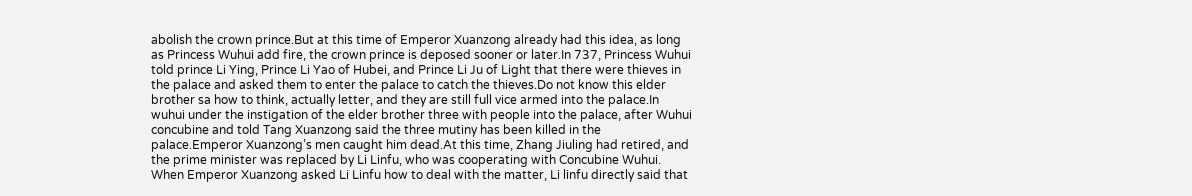abolish the crown prince.But at this time of Emperor Xuanzong already had this idea, as long as Princess Wuhui add fire, the crown prince is deposed sooner or later.In 737, Princess Wuhui told prince Li Ying, Prince Li Yao of Hubei, and Prince Li Ju of Light that there were thieves in the palace and asked them to enter the palace to catch the thieves.Do not know this elder brother sa how to think, actually letter, and they are still full vice armed into the palace.In wuhui under the instigation of the elder brother three with people into the palace, after Wuhui concubine and told Tang Xuanzong said the three mutiny has been killed in the palace.Emperor Xuanzong’s men caught him dead.At this time, Zhang Jiuling had retired, and the prime minister was replaced by Li Linfu, who was cooperating with Concubine Wuhui. When Emperor Xuanzong asked Li Linfu how to deal with the matter, Li linfu directly said that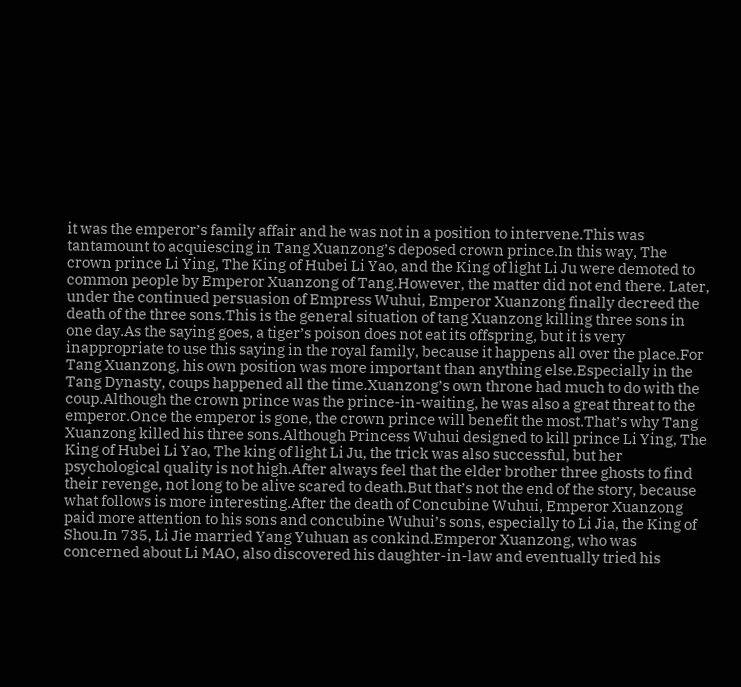it was the emperor’s family affair and he was not in a position to intervene.This was tantamount to acquiescing in Tang Xuanzong’s deposed crown prince.In this way, The crown prince Li Ying, The King of Hubei Li Yao, and the King of light Li Ju were demoted to common people by Emperor Xuanzong of Tang.However, the matter did not end there. Later, under the continued persuasion of Empress Wuhui, Emperor Xuanzong finally decreed the death of the three sons.This is the general situation of tang Xuanzong killing three sons in one day.As the saying goes, a tiger’s poison does not eat its offspring, but it is very inappropriate to use this saying in the royal family, because it happens all over the place.For Tang Xuanzong, his own position was more important than anything else.Especially in the Tang Dynasty, coups happened all the time.Xuanzong’s own throne had much to do with the coup.Although the crown prince was the prince-in-waiting, he was also a great threat to the emperor.Once the emperor is gone, the crown prince will benefit the most.That’s why Tang Xuanzong killed his three sons.Although Princess Wuhui designed to kill prince Li Ying, The King of Hubei Li Yao, The king of light Li Ju, the trick was also successful, but her psychological quality is not high.After always feel that the elder brother three ghosts to find their revenge, not long to be alive scared to death.But that’s not the end of the story, because what follows is more interesting.After the death of Concubine Wuhui, Emperor Xuanzong paid more attention to his sons and concubine Wuhui’s sons, especially to Li Jia, the King of Shou.In 735, Li Jie married Yang Yuhuan as conkind.Emperor Xuanzong, who was concerned about Li MAO, also discovered his daughter-in-law and eventually tried his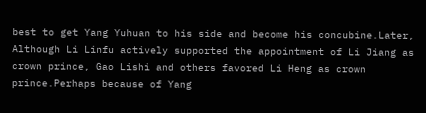best to get Yang Yuhuan to his side and become his concubine.Later, Although Li Linfu actively supported the appointment of Li Jiang as crown prince, Gao Lishi and others favored Li Heng as crown prince.Perhaps because of Yang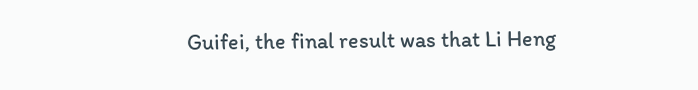Guifei, the final result was that Li Heng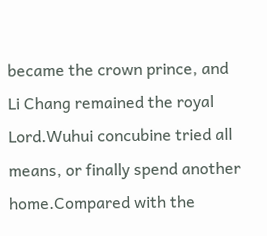became the crown prince, and Li Chang remained the royal Lord.Wuhui concubine tried all means, or finally spend another home.Compared with the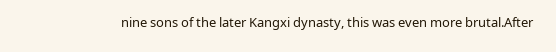nine sons of the later Kangxi dynasty, this was even more brutal.After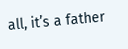all, it’s a father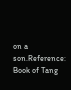on a son.Reference: Book of Tang